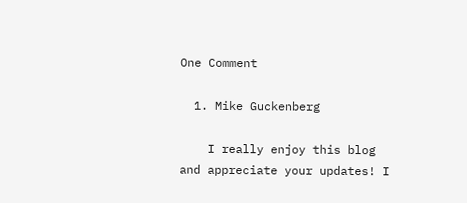One Comment

  1. Mike Guckenberg

    I really enjoy this blog and appreciate your updates! I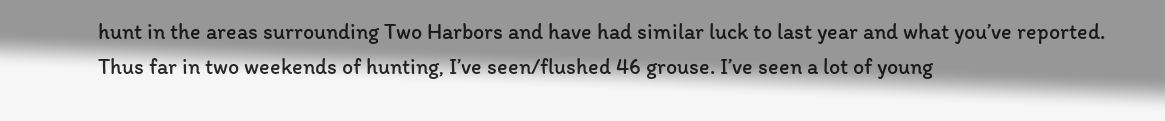hunt in the areas surrounding Two Harbors and have had similar luck to last year and what you’ve reported. Thus far in two weekends of hunting, I’ve seen/flushed 46 grouse. I’ve seen a lot of young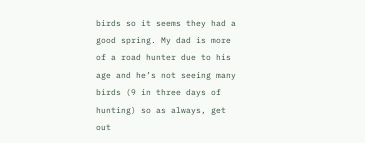birds so it seems they had a good spring. My dad is more of a road hunter due to his age and he’s not seeing many birds (9 in three days of hunting) so as always, get out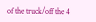of the truck/off the 4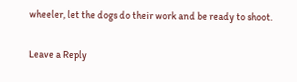wheeler, let the dogs do their work and be ready to shoot.

Leave a Reply